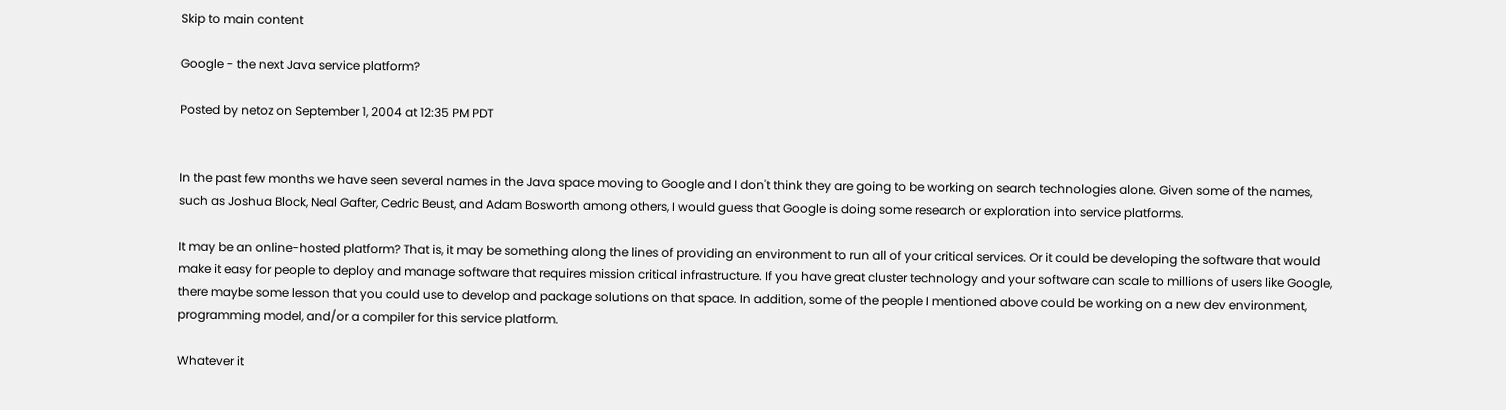Skip to main content

Google - the next Java service platform?

Posted by netoz on September 1, 2004 at 12:35 PM PDT


In the past few months we have seen several names in the Java space moving to Google and I don't think they are going to be working on search technologies alone. Given some of the names, such as Joshua Block, Neal Gafter, Cedric Beust, and Adam Bosworth among others, I would guess that Google is doing some research or exploration into service platforms.

It may be an online-hosted platform? That is, it may be something along the lines of providing an environment to run all of your critical services. Or it could be developing the software that would make it easy for people to deploy and manage software that requires mission critical infrastructure. If you have great cluster technology and your software can scale to millions of users like Google, there maybe some lesson that you could use to develop and package solutions on that space. In addition, some of the people I mentioned above could be working on a new dev environment, programming model, and/or a compiler for this service platform.

Whatever it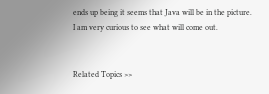ends up being it seems that Java will be in the picture. I am very curious to see what will come out.


Related Topics >>